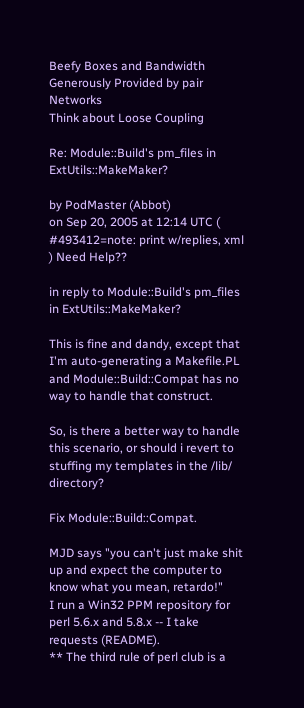Beefy Boxes and Bandwidth Generously Provided by pair Networks
Think about Loose Coupling

Re: Module::Build's pm_files in ExtUtils::MakeMaker?

by PodMaster (Abbot)
on Sep 20, 2005 at 12:14 UTC ( #493412=note: print w/replies, xml ) Need Help??

in reply to Module::Build's pm_files in ExtUtils::MakeMaker?

This is fine and dandy, except that I'm auto-generating a Makefile.PL and Module::Build::Compat has no way to handle that construct.

So, is there a better way to handle this scenario, or should i revert to stuffing my templates in the /lib/ directory?

Fix Module::Build::Compat.

MJD says "you can't just make shit up and expect the computer to know what you mean, retardo!"
I run a Win32 PPM repository for perl 5.6.x and 5.8.x -- I take requests (README).
** The third rule of perl club is a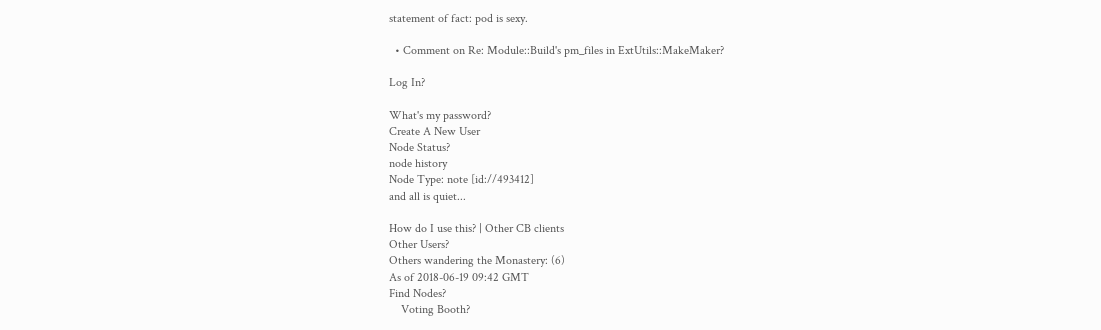statement of fact: pod is sexy.

  • Comment on Re: Module::Build's pm_files in ExtUtils::MakeMaker?

Log In?

What's my password?
Create A New User
Node Status?
node history
Node Type: note [id://493412]
and all is quiet...

How do I use this? | Other CB clients
Other Users?
Others wandering the Monastery: (6)
As of 2018-06-19 09:42 GMT
Find Nodes?
    Voting Booth?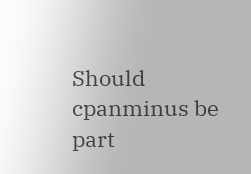Should cpanminus be part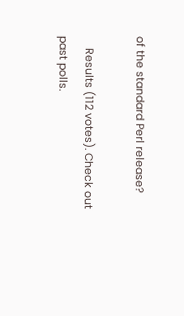of the standard Perl release?

    Results (112 votes). Check out past polls.